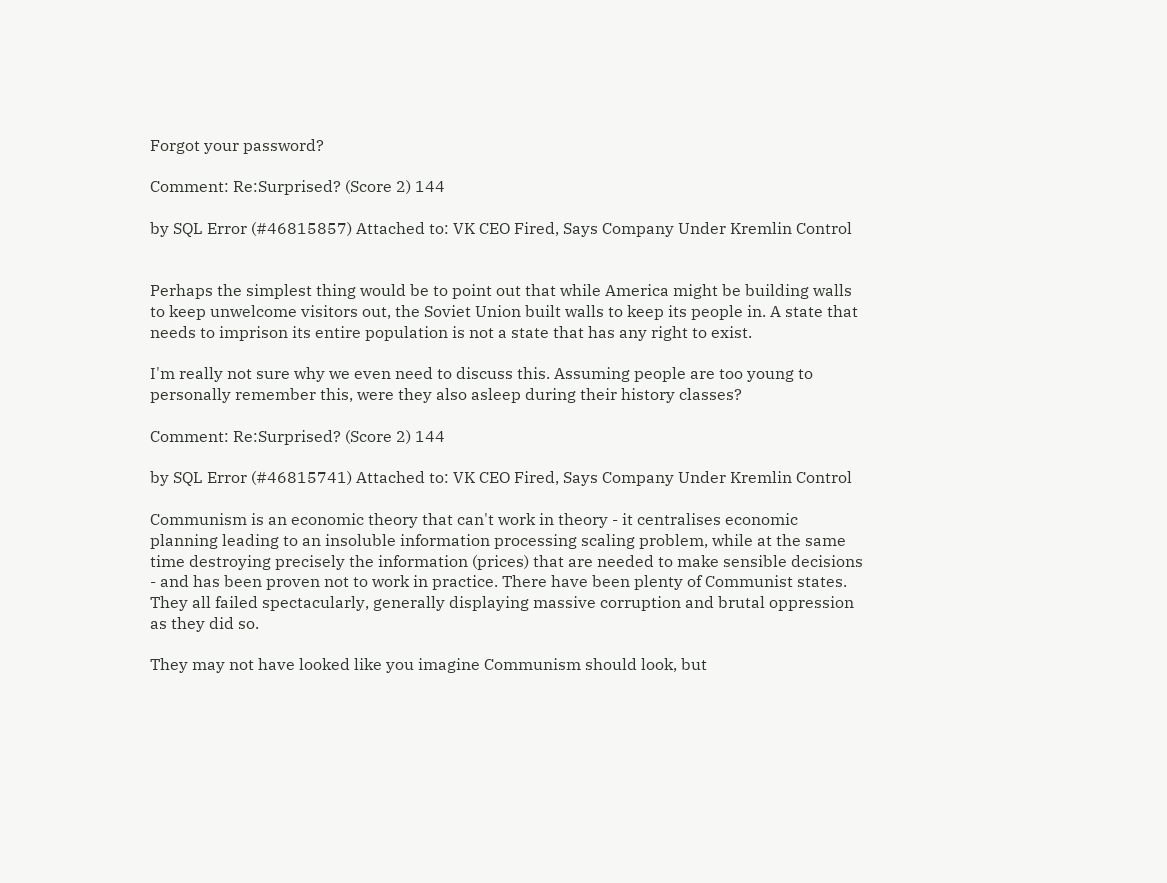Forgot your password?

Comment: Re:Surprised? (Score 2) 144

by SQL Error (#46815857) Attached to: VK CEO Fired, Says Company Under Kremlin Control


Perhaps the simplest thing would be to point out that while America might be building walls to keep unwelcome visitors out, the Soviet Union built walls to keep its people in. A state that needs to imprison its entire population is not a state that has any right to exist.

I'm really not sure why we even need to discuss this. Assuming people are too young to personally remember this, were they also asleep during their history classes?

Comment: Re:Surprised? (Score 2) 144

by SQL Error (#46815741) Attached to: VK CEO Fired, Says Company Under Kremlin Control

Communism is an economic theory that can't work in theory - it centralises economic planning leading to an insoluble information processing scaling problem, while at the same time destroying precisely the information (prices) that are needed to make sensible decisions - and has been proven not to work in practice. There have been plenty of Communist states. They all failed spectacularly, generally displaying massive corruption and brutal oppression as they did so.

They may not have looked like you imagine Communism should look, but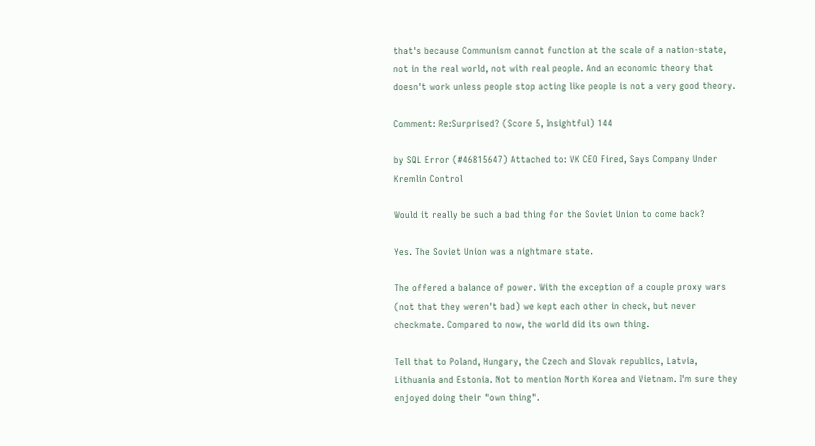that's because Communism cannot function at the scale of a nation-state, not in the real world, not with real people. And an economic theory that doesn't work unless people stop acting like people is not a very good theory.

Comment: Re:Surprised? (Score 5, Insightful) 144

by SQL Error (#46815647) Attached to: VK CEO Fired, Says Company Under Kremlin Control

Would it really be such a bad thing for the Soviet Union to come back?

Yes. The Soviet Union was a nightmare state.

The offered a balance of power. With the exception of a couple proxy wars (not that they weren't bad) we kept each other in check, but never checkmate. Compared to now, the world did its own thing.

Tell that to Poland, Hungary, the Czech and Slovak republics, Latvia, Lithuania and Estonia. Not to mention North Korea and Vietnam. I'm sure they enjoyed doing their "own thing".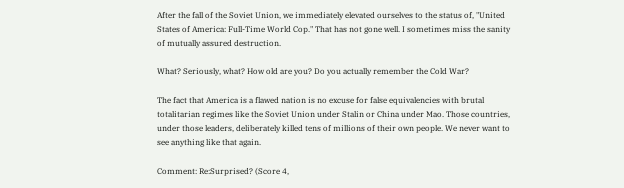After the fall of the Soviet Union, we immediately elevated ourselves to the status of, "United States of America: Full-Time World Cop." That has not gone well. I sometimes miss the sanity of mutually assured destruction.

What? Seriously, what? How old are you? Do you actually remember the Cold War?

The fact that America is a flawed nation is no excuse for false equivalencies with brutal totalitarian regimes like the Soviet Union under Stalin or China under Mao. Those countries, under those leaders, deliberately killed tens of millions of their own people. We never want to see anything like that again.

Comment: Re:Surprised? (Score 4,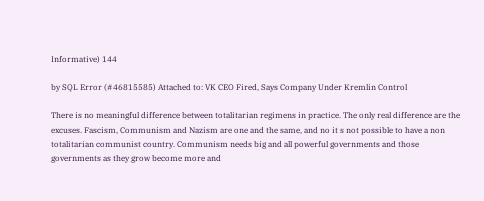Informative) 144

by SQL Error (#46815585) Attached to: VK CEO Fired, Says Company Under Kremlin Control

There is no meaningful difference between totalitarian regimens in practice. The only real difference are the excuses. Fascism, Communism and Nazism are one and the same, and no it s not possible to have a non totalitarian communist country. Communism needs big and all powerful governments and those governments as they grow become more and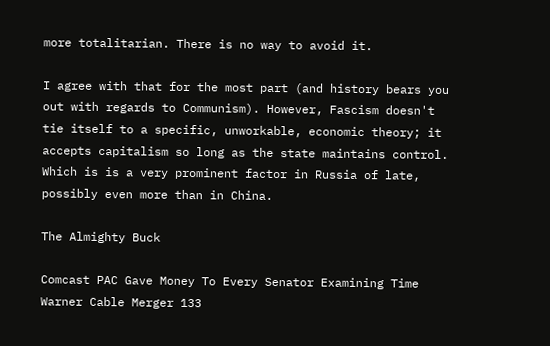more totalitarian. There is no way to avoid it.

I agree with that for the most part (and history bears you out with regards to Communism). However, Fascism doesn't tie itself to a specific, unworkable, economic theory; it accepts capitalism so long as the state maintains control. Which is is a very prominent factor in Russia of late, possibly even more than in China.

The Almighty Buck

Comcast PAC Gave Money To Every Senator Examining Time Warner Cable Merger 133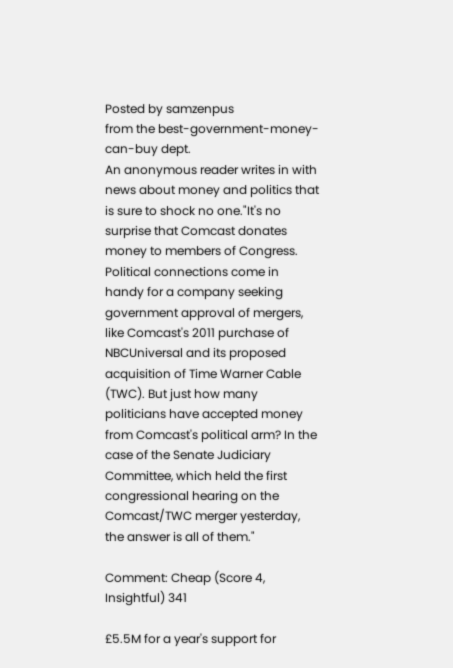Posted by samzenpus
from the best-government-money-can-buy dept.
An anonymous reader writes in with news about money and politics that is sure to shock no one."It's no surprise that Comcast donates money to members of Congress. Political connections come in handy for a company seeking government approval of mergers, like Comcast's 2011 purchase of NBCUniversal and its proposed acquisition of Time Warner Cable (TWC). But just how many politicians have accepted money from Comcast's political arm? In the case of the Senate Judiciary Committee, which held the first congressional hearing on the Comcast/TWC merger yesterday, the answer is all of them."

Comment: Cheap (Score 4, Insightful) 341

£5.5M for a year's support for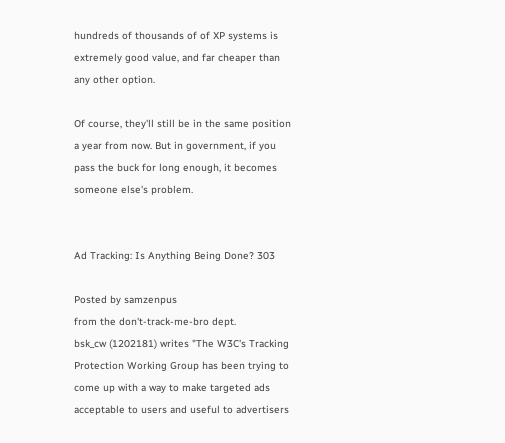hundreds of thousands of of XP systems is extremely good value, and far cheaper than any other option.

Of course, they'll still be in the same position a year from now. But in government, if you pass the buck for long enough, it becomes someone else's problem.


Ad Tracking: Is Anything Being Done? 303

Posted by samzenpus
from the don't-track-me-bro dept.
bsk_cw (1202181) writes "The W3C's Tracking Protection Working Group has been trying to come up with a way to make targeted ads acceptable to users and useful to advertisers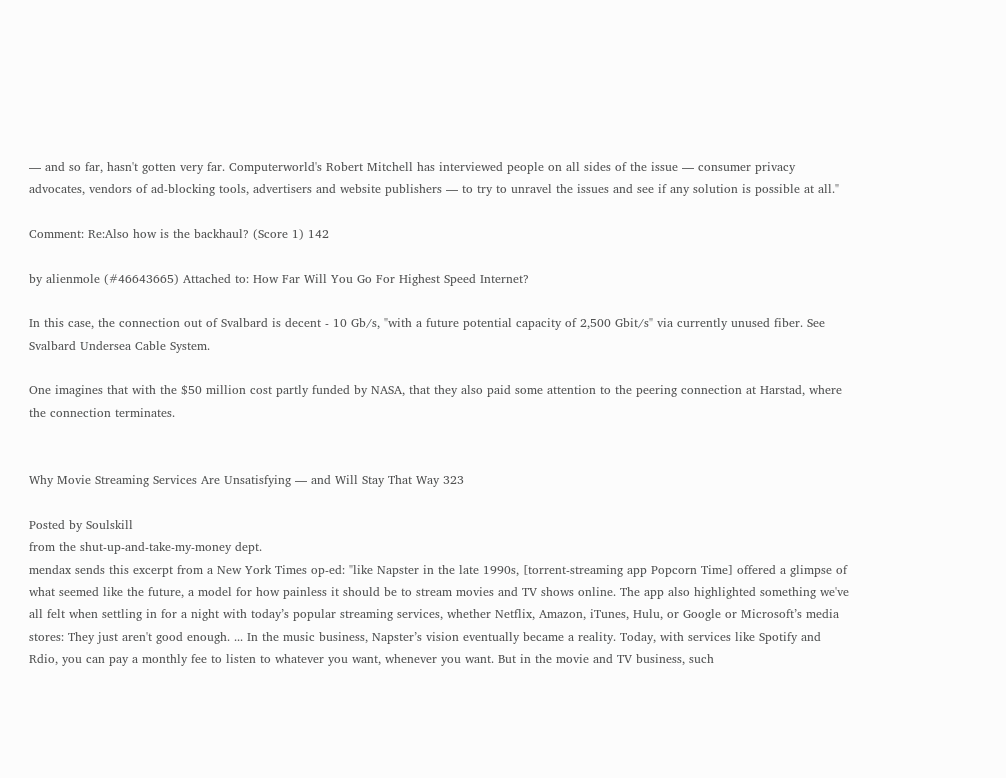— and so far, hasn't gotten very far. Computerworld's Robert Mitchell has interviewed people on all sides of the issue — consumer privacy advocates, vendors of ad-blocking tools, advertisers and website publishers — to try to unravel the issues and see if any solution is possible at all."

Comment: Re:Also how is the backhaul? (Score 1) 142

by alienmole (#46643665) Attached to: How Far Will You Go For Highest Speed Internet?

In this case, the connection out of Svalbard is decent - 10 Gb/s, "with a future potential capacity of 2,500 Gbit/s" via currently unused fiber. See Svalbard Undersea Cable System.

One imagines that with the $50 million cost partly funded by NASA, that they also paid some attention to the peering connection at Harstad, where the connection terminates.


Why Movie Streaming Services Are Unsatisfying — and Will Stay That Way 323

Posted by Soulskill
from the shut-up-and-take-my-money dept.
mendax sends this excerpt from a New York Times op-ed: "like Napster in the late 1990s, [torrent-streaming app Popcorn Time] offered a glimpse of what seemed like the future, a model for how painless it should be to stream movies and TV shows online. The app also highlighted something we've all felt when settling in for a night with today’s popular streaming services, whether Netflix, Amazon, iTunes, Hulu, or Google or Microsoft’s media stores: They just aren't good enough. ... In the music business, Napster’s vision eventually became a reality. Today, with services like Spotify and Rdio, you can pay a monthly fee to listen to whatever you want, whenever you want. But in the movie and TV business, such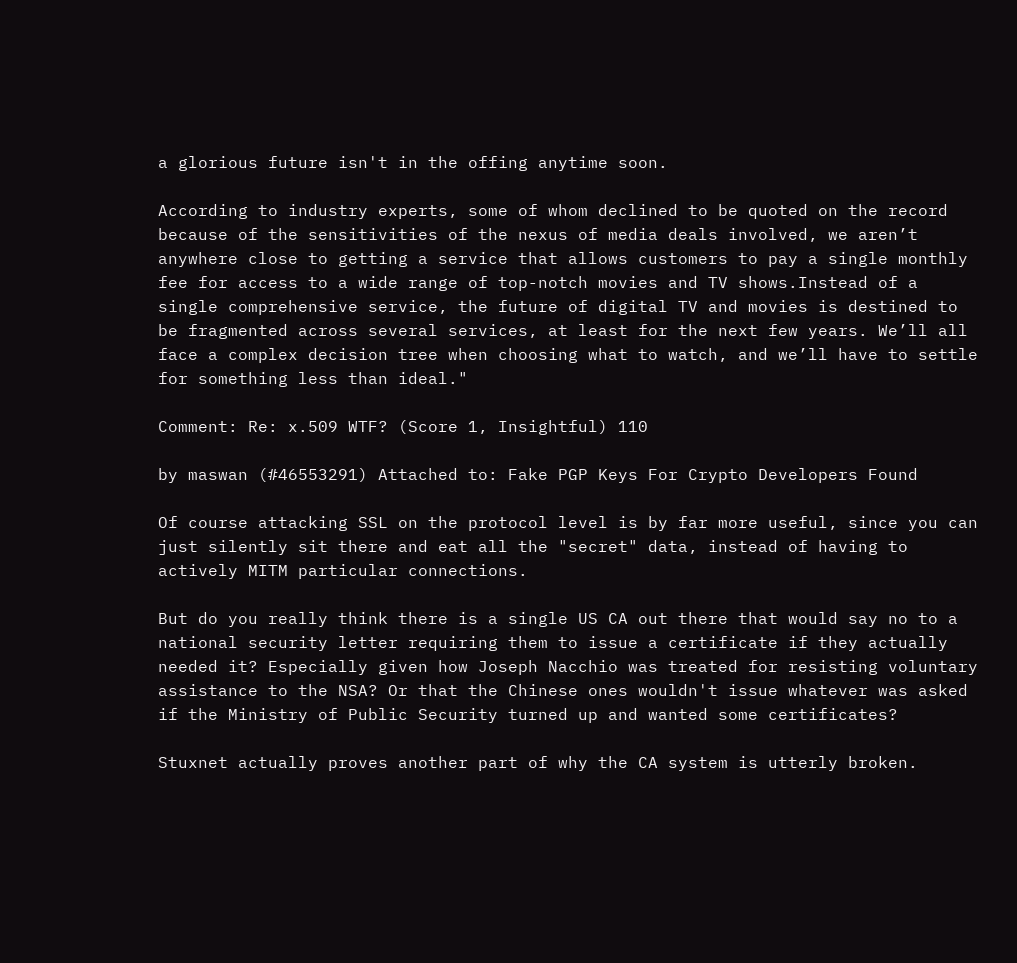a glorious future isn't in the offing anytime soon.

According to industry experts, some of whom declined to be quoted on the record because of the sensitivities of the nexus of media deals involved, we aren’t anywhere close to getting a service that allows customers to pay a single monthly fee for access to a wide range of top-notch movies and TV shows.Instead of a single comprehensive service, the future of digital TV and movies is destined to be fragmented across several services, at least for the next few years. We’ll all face a complex decision tree when choosing what to watch, and we’ll have to settle for something less than ideal."

Comment: Re: x.509 WTF? (Score 1, Insightful) 110

by maswan (#46553291) Attached to: Fake PGP Keys For Crypto Developers Found

Of course attacking SSL on the protocol level is by far more useful, since you can just silently sit there and eat all the "secret" data, instead of having to actively MITM particular connections.

But do you really think there is a single US CA out there that would say no to a national security letter requiring them to issue a certificate if they actually needed it? Especially given how Joseph Nacchio was treated for resisting voluntary assistance to the NSA? Or that the Chinese ones wouldn't issue whatever was asked if the Ministry of Public Security turned up and wanted some certificates?

Stuxnet actually proves another part of why the CA system is utterly broken.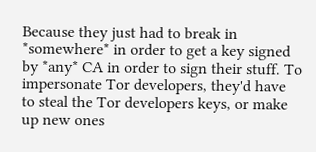Because they just had to break in *somewhere* in order to get a key signed by *any* CA in order to sign their stuff. To impersonate Tor developers, they'd have to steal the Tor developers keys, or make up new ones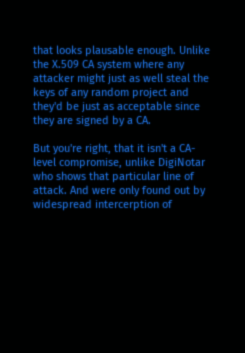that looks plausable enough. Unlike the X.509 CA system where any attacker might just as well steal the keys of any random project and they'd be just as acceptable since they are signed by a CA.

But you're right, that it isn't a CA-level compromise, unlike DigiNotar who shows that particular line of attack. And were only found out by widespread intercerption of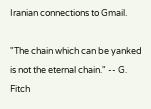Iranian connections to Gmail.

"The chain which can be yanked is not the eternal chain." -- G. Fitch